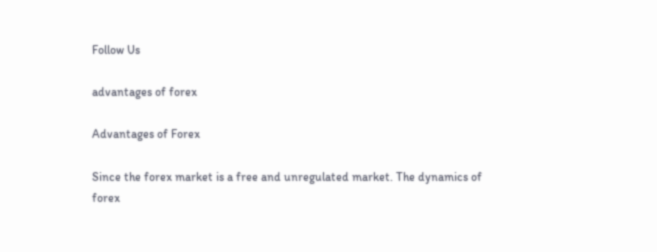Follow Us

advantages of forex

Advantages of Forex

Since the forex market is a free and unregulated market. The dynamics of forex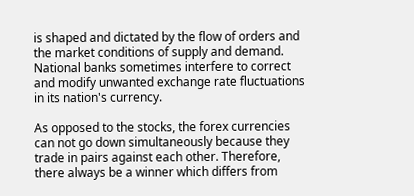is shaped and dictated by the flow of orders and the market conditions of supply and demand. National banks sometimes interfere to correct and modify unwanted exchange rate fluctuations in its nation's currency.

As opposed to the stocks, the forex currencies can not go down simultaneously because they trade in pairs against each other. Therefore, there always be a winner which differs from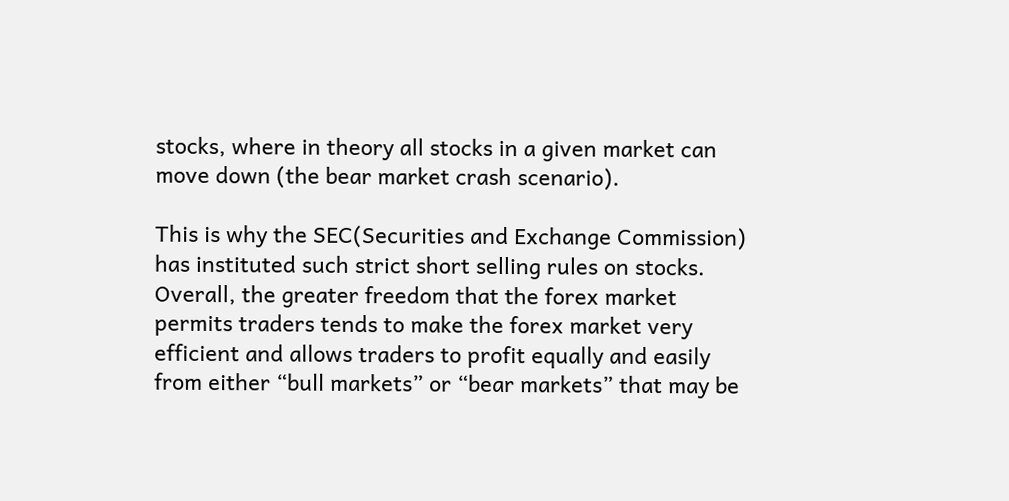stocks, where in theory all stocks in a given market can move down (the bear market crash scenario).

This is why the SEC(Securities and Exchange Commission) has instituted such strict short selling rules on stocks. Overall, the greater freedom that the forex market permits traders tends to make the forex market very efficient and allows traders to profit equally and easily from either “bull markets” or “bear markets” that may be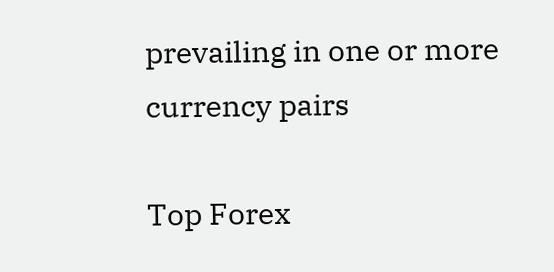prevailing in one or more currency pairs

Top Forex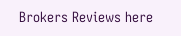Brokers Reviews here